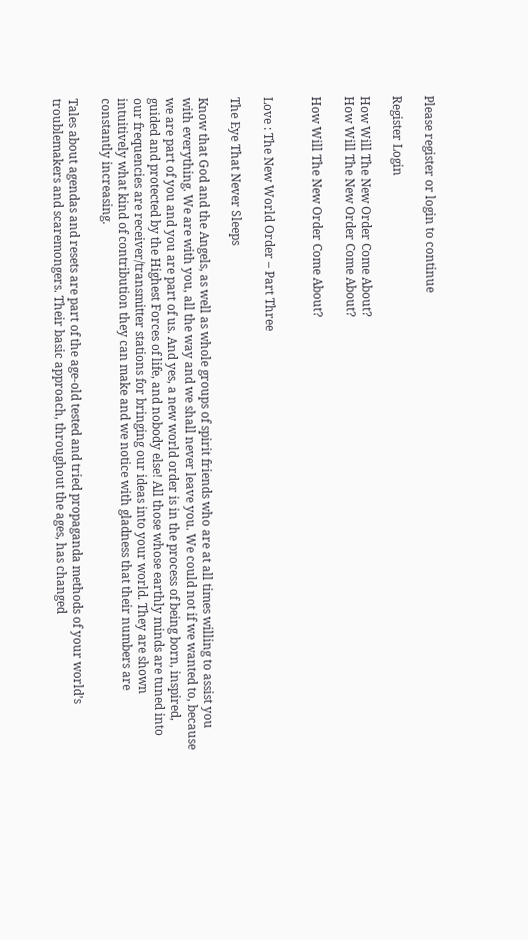Please register or login to continue

Register Login

How Will The New Order Come About?
How Will The New Order Come About?

How Will The New Order Come About?


Love : The New World Order – Part Three

The Eye That Never Sleeps

Know that God and the Angels, as well as whole groups of spirit friends who are at all times willing to assist you with everything. We are with you, all the way and we shall never leave you. We could not if we wanted to, because we are part of you and you are part of us. And yes, a new world order is in the process of being born, inspired, guided and protected by the Highest Forces of life, and nobody else! All those whose earthly minds are tuned into our frequencies are receiver/transmitter stations for bringing our ideas into your world. They are shown intuitively what kind of contribution they can make and we notice with gladness that their numbers are constantly increasing.

Tales about agendas and resets are part of the age-old tested and tried propaganda methods of your world’s troublemakers and scaremongers. Their basic approach, throughout the ages, has changed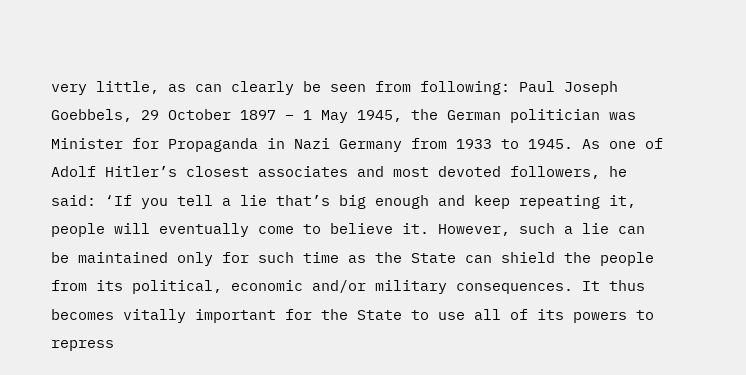very little, as can clearly be seen from following: Paul Joseph Goebbels, 29 October 1897 – 1 May 1945, the German politician was Minister for Propaganda in Nazi Germany from 1933 to 1945. As one of Adolf Hitler’s closest associates and most devoted followers, he said: ‘If you tell a lie that’s big enough and keep repeating it, people will eventually come to believe it. However, such a lie can be maintained only for such time as the State can shield the people from its political, economic and/or military consequences. It thus becomes vitally important for the State to use all of its powers to repress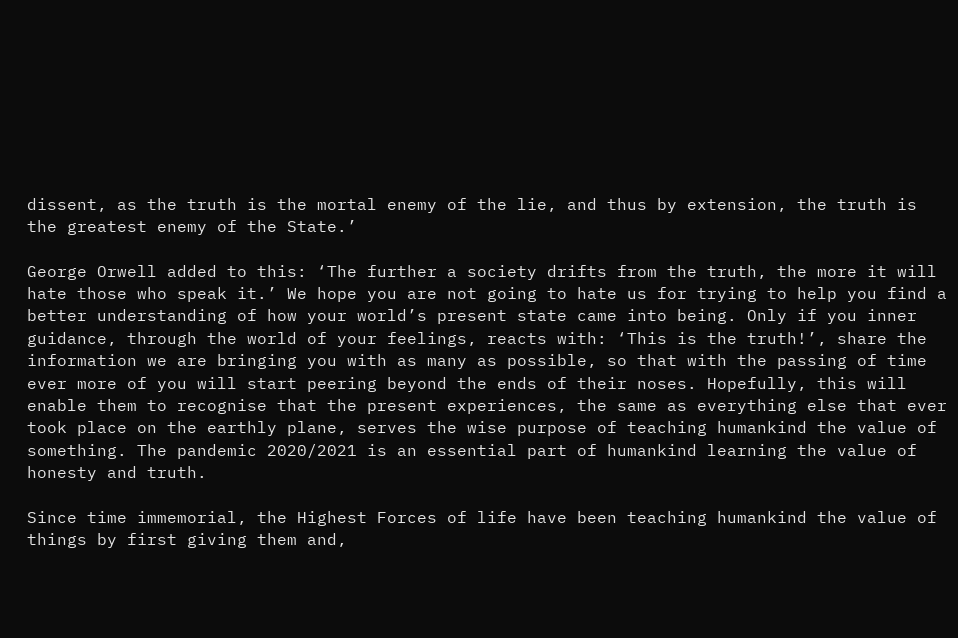dissent, as the truth is the mortal enemy of the lie, and thus by extension, the truth is the greatest enemy of the State.’

George Orwell added to this: ‘The further a society drifts from the truth, the more it will hate those who speak it.’ We hope you are not going to hate us for trying to help you find a better understanding of how your world’s present state came into being. Only if you inner guidance, through the world of your feelings, reacts with: ‘This is the truth!’, share the information we are bringing you with as many as possible, so that with the passing of time ever more of you will start peering beyond the ends of their noses. Hopefully, this will enable them to recognise that the present experiences, the same as everything else that ever took place on the earthly plane, serves the wise purpose of teaching humankind the value of something. The pandemic 2020/2021 is an essential part of humankind learning the value of honesty and truth.

Since time immemorial, the Highest Forces of life have been teaching humankind the value of things by first giving them and,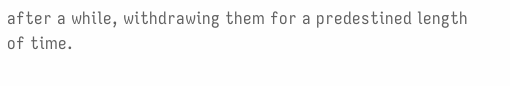after a while, withdrawing them for a predestined length of time.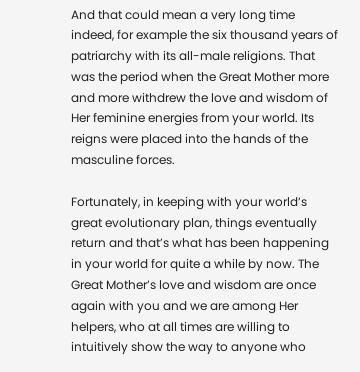And that could mean a very long time indeed, for example the six thousand years of patriarchy with its all-male religions. That was the period when the Great Mother more and more withdrew the love and wisdom of Her feminine energies from your world. Its reigns were placed into the hands of the masculine forces.

Fortunately, in keeping with your world’s great evolutionary plan, things eventually return and that’s what has been happening in your world for quite a while by now. The Great Mother’s love and wisdom are once again with you and we are among Her helpers, who at all times are willing to intuitively show the way to anyone who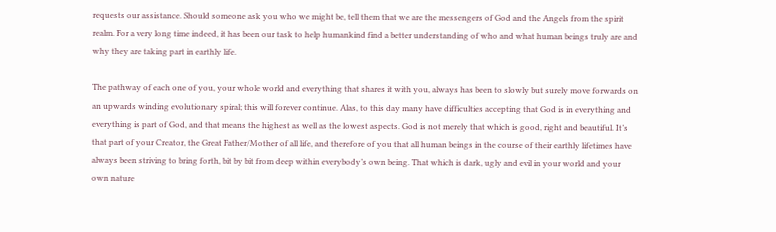requests our assistance. Should someone ask you who we might be, tell them that we are the messengers of God and the Angels from the spirit realm. For a very long time indeed, it has been our task to help humankind find a better understanding of who and what human beings truly are and why they are taking part in earthly life.

The pathway of each one of you, your whole world and everything that shares it with you, always has been to slowly but surely move forwards on an upwards winding evolutionary spiral; this will forever continue. Alas, to this day many have difficulties accepting that God is in everything and everything is part of God, and that means the highest as well as the lowest aspects. God is not merely that which is good, right and beautiful. It’s that part of your Creator, the Great Father/Mother of all life, and therefore of you that all human beings in the course of their earthly lifetimes have always been striving to bring forth, bit by bit from deep within everybody’s own being. That which is dark, ugly and evil in your world and your own nature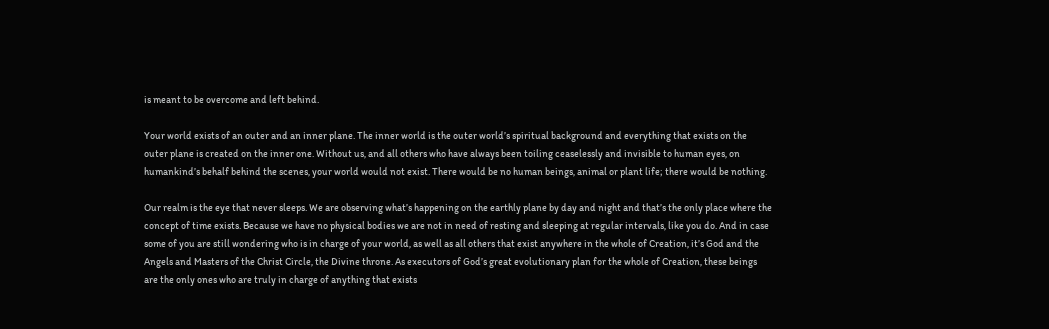is meant to be overcome and left behind.

Your world exists of an outer and an inner plane. The inner world is the outer world’s spiritual background and everything that exists on the outer plane is created on the inner one. Without us, and all others who have always been toiling ceaselessly and invisible to human eyes, on humankind’s behalf behind the scenes, your world would not exist. There would be no human beings, animal or plant life; there would be nothing.

Our realm is the eye that never sleeps. We are observing what’s happening on the earthly plane by day and night and that’s the only place where the concept of time exists. Because we have no physical bodies we are not in need of resting and sleeping at regular intervals, like you do. And in case some of you are still wondering who is in charge of your world, as well as all others that exist anywhere in the whole of Creation, it’s God and the Angels and Masters of the Christ Circle, the Divine throne. As executors of God’s great evolutionary plan for the whole of Creation, these beings are the only ones who are truly in charge of anything that exists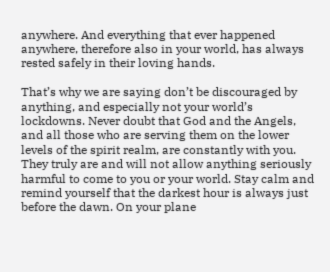anywhere. And everything that ever happened anywhere, therefore also in your world, has always rested safely in their loving hands.

That’s why we are saying don’t be discouraged by anything, and especially not your world’s lockdowns. Never doubt that God and the Angels, and all those who are serving them on the lower levels of the spirit realm, are constantly with you. They truly are and will not allow anything seriously harmful to come to you or your world. Stay calm and remind yourself that the darkest hour is always just before the dawn. On your plane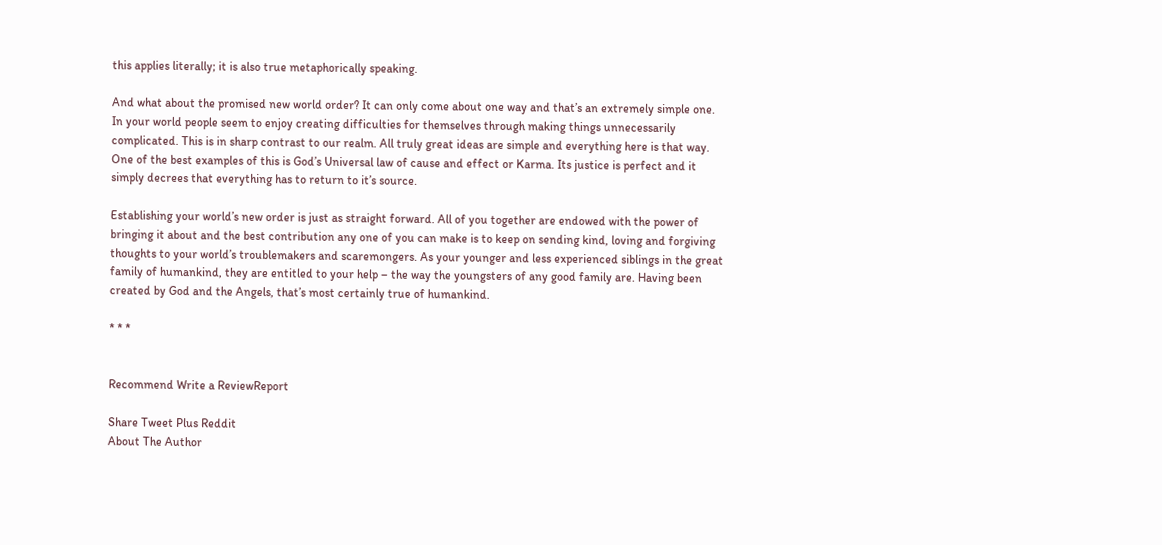this applies literally; it is also true metaphorically speaking.

And what about the promised new world order? It can only come about one way and that’s an extremely simple one. In your world people seem to enjoy creating difficulties for themselves through making things unnecessarily complicated. This is in sharp contrast to our realm. All truly great ideas are simple and everything here is that way. One of the best examples of this is God’s Universal law of cause and effect or Karma. Its justice is perfect and it simply decrees that everything has to return to it’s source.

Establishing your world’s new order is just as straight forward. All of you together are endowed with the power of bringing it about and the best contribution any one of you can make is to keep on sending kind, loving and forgiving thoughts to your world’s troublemakers and scaremongers. As your younger and less experienced siblings in the great family of humankind, they are entitled to your help – the way the youngsters of any good family are. Having been created by God and the Angels, that’s most certainly true of humankind.

* * *


Recommend Write a ReviewReport

Share Tweet Plus Reddit
About The Author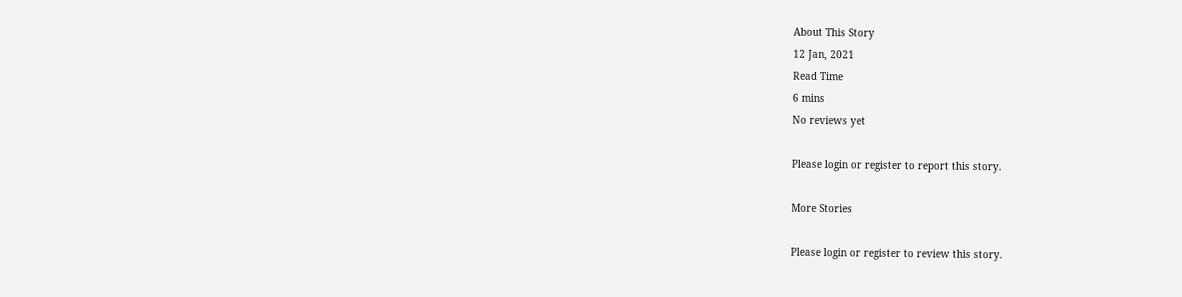About This Story
12 Jan, 2021
Read Time
6 mins
No reviews yet

Please login or register to report this story.

More Stories

Please login or register to review this story.